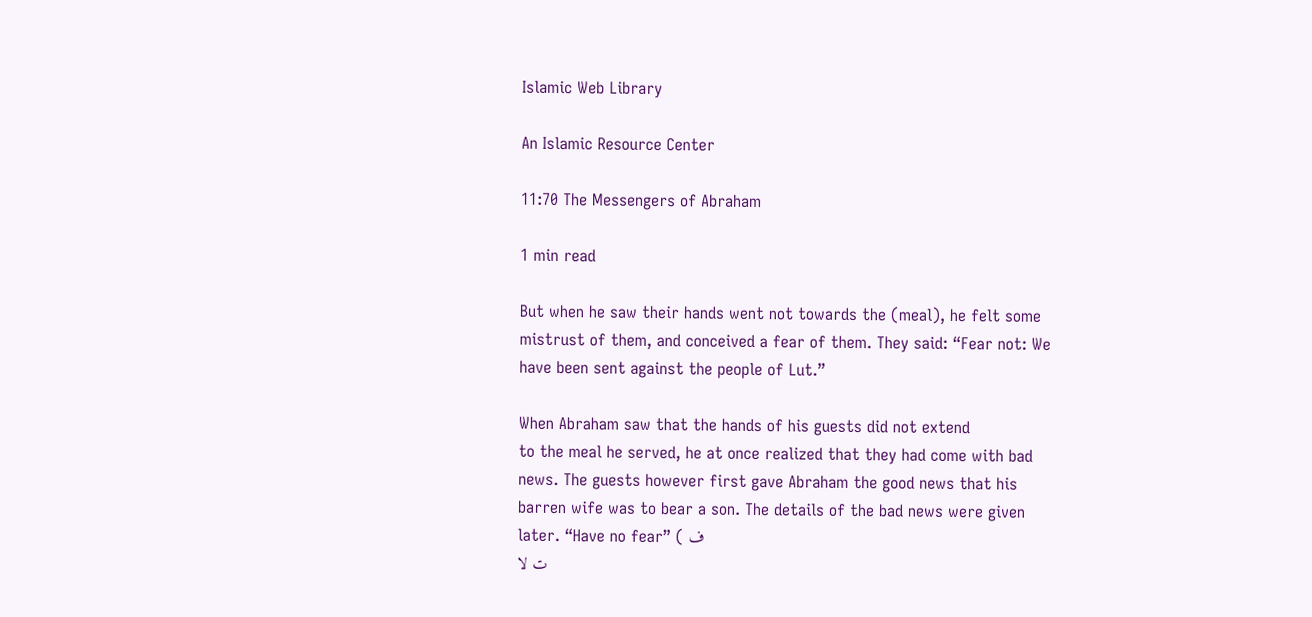Islamic Web Library

An Islamic Resource Center

11:70 The Messengers of Abraham

1 min read

But when he saw their hands went not towards the (meal), he felt some mistrust of them, and conceived a fear of them. They said: “Fear not: We have been sent against the people of Lut.”

When Abraham saw that the hands of his guests did not extend
to the meal he served, he at once realized that they had come with bad
news. The guests however first gave Abraham the good news that his
barren wife was to bear a son. The details of the bad news were given
later. “Have no fear” ( ف
ت لا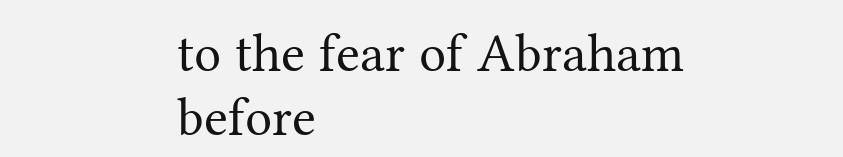to the fear of Abraham before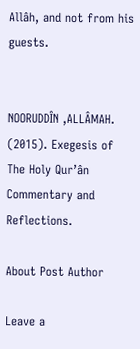Allâh, and not from his guests.


NOORUDDÎN ,ALLÂMAH. (2015). Exegesis of The Holy Qur’ân Commentary and Reflections.

About Post Author

Leave a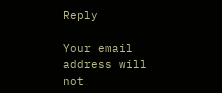Reply

Your email address will not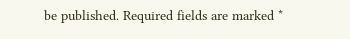be published. Required fields are marked *